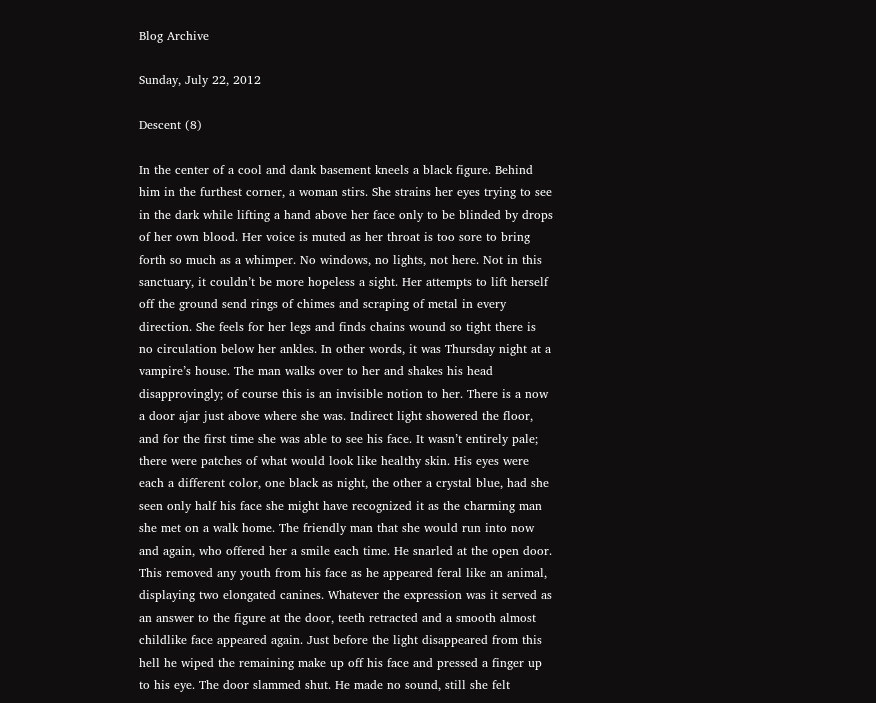Blog Archive

Sunday, July 22, 2012

Descent (8)

In the center of a cool and dank basement kneels a black figure. Behind him in the furthest corner, a woman stirs. She strains her eyes trying to see in the dark while lifting a hand above her face only to be blinded by drops of her own blood. Her voice is muted as her throat is too sore to bring forth so much as a whimper. No windows, no lights, not here. Not in this sanctuary, it couldn’t be more hopeless a sight. Her attempts to lift herself off the ground send rings of chimes and scraping of metal in every direction. She feels for her legs and finds chains wound so tight there is no circulation below her ankles. In other words, it was Thursday night at a vampire’s house. The man walks over to her and shakes his head disapprovingly; of course this is an invisible notion to her. There is a now a door ajar just above where she was. Indirect light showered the floor, and for the first time she was able to see his face. It wasn’t entirely pale; there were patches of what would look like healthy skin. His eyes were each a different color, one black as night, the other a crystal blue, had she seen only half his face she might have recognized it as the charming man she met on a walk home. The friendly man that she would run into now and again, who offered her a smile each time. He snarled at the open door. This removed any youth from his face as he appeared feral like an animal, displaying two elongated canines. Whatever the expression was it served as an answer to the figure at the door, teeth retracted and a smooth almost childlike face appeared again. Just before the light disappeared from this hell he wiped the remaining make up off his face and pressed a finger up to his eye. The door slammed shut. He made no sound, still she felt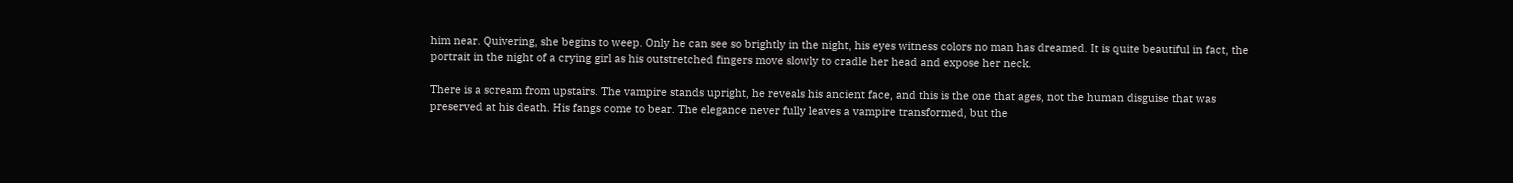him near. Quivering, she begins to weep. Only he can see so brightly in the night, his eyes witness colors no man has dreamed. It is quite beautiful in fact, the portrait in the night of a crying girl as his outstretched fingers move slowly to cradle her head and expose her neck.

There is a scream from upstairs. The vampire stands upright, he reveals his ancient face, and this is the one that ages, not the human disguise that was preserved at his death. His fangs come to bear. The elegance never fully leaves a vampire transformed, but the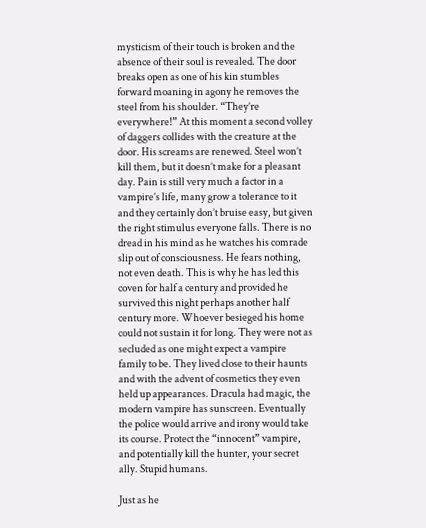mysticism of their touch is broken and the absence of their soul is revealed. The door breaks open as one of his kin stumbles forward moaning in agony he removes the steel from his shoulder. “They’re everywhere!” At this moment a second volley of daggers collides with the creature at the door. His screams are renewed. Steel won’t kill them, but it doesn’t make for a pleasant day. Pain is still very much a factor in a vampire’s life, many grow a tolerance to it and they certainly don’t bruise easy, but given the right stimulus everyone falls. There is no dread in his mind as he watches his comrade slip out of consciousness. He fears nothing, not even death. This is why he has led this coven for half a century and provided he survived this night perhaps another half century more. Whoever besieged his home could not sustain it for long. They were not as secluded as one might expect a vampire family to be. They lived close to their haunts and with the advent of cosmetics they even held up appearances. Dracula had magic, the modern vampire has sunscreen. Eventually the police would arrive and irony would take its course. Protect the “innocent” vampire, and potentially kill the hunter, your secret ally. Stupid humans.

Just as he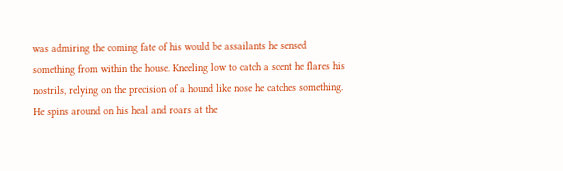was admiring the coming fate of his would be assailants he sensed something from within the house. Kneeling low to catch a scent he flares his nostrils, relying on the precision of a hound like nose he catches something. He spins around on his heal and roars at the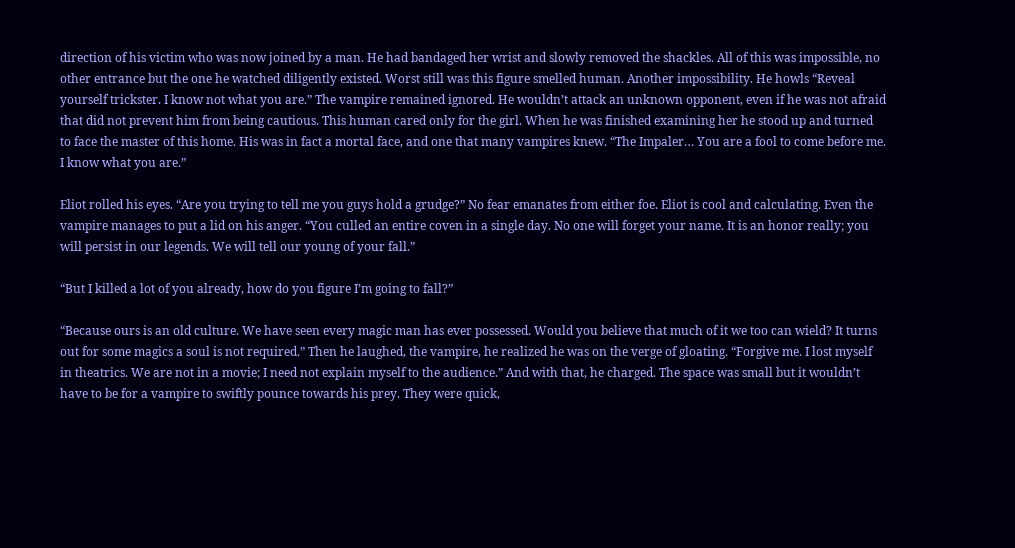direction of his victim who was now joined by a man. He had bandaged her wrist and slowly removed the shackles. All of this was impossible, no other entrance but the one he watched diligently existed. Worst still was this figure smelled human. Another impossibility. He howls “Reveal yourself trickster. I know not what you are.” The vampire remained ignored. He wouldn’t attack an unknown opponent, even if he was not afraid that did not prevent him from being cautious. This human cared only for the girl. When he was finished examining her he stood up and turned to face the master of this home. His was in fact a mortal face, and one that many vampires knew. “The Impaler… You are a fool to come before me. I know what you are.”

Eliot rolled his eyes. “Are you trying to tell me you guys hold a grudge?” No fear emanates from either foe. Eliot is cool and calculating. Even the vampire manages to put a lid on his anger. “You culled an entire coven in a single day. No one will forget your name. It is an honor really; you will persist in our legends. We will tell our young of your fall.”

“But I killed a lot of you already, how do you figure I’m going to fall?”

“Because ours is an old culture. We have seen every magic man has ever possessed. Would you believe that much of it we too can wield? It turns out for some magics a soul is not required.” Then he laughed, the vampire, he realized he was on the verge of gloating. “Forgive me. I lost myself in theatrics. We are not in a movie; I need not explain myself to the audience.” And with that, he charged. The space was small but it wouldn’t have to be for a vampire to swiftly pounce towards his prey. They were quick,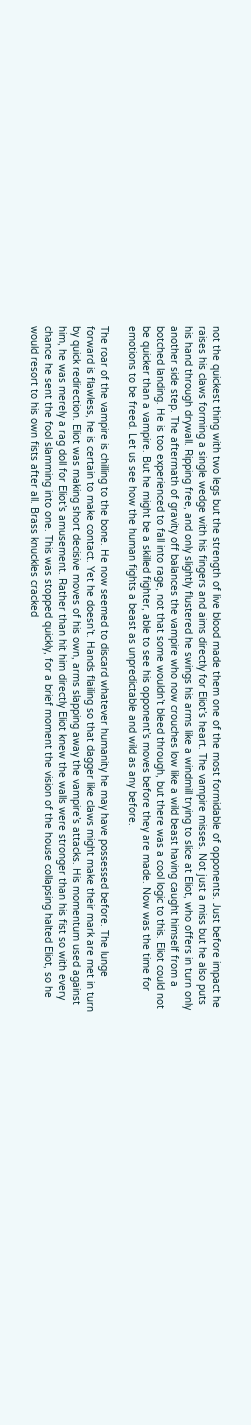not the quickest thing with two legs but the strength of live blood made them one of the most formidable of opponents. Just before impact he raises his claws forming a single wedge with his fingers and aims directly for Eliot’s heart. The vampire misses. Not just a miss but he also puts his hand through drywall. Ripping free, and only slightly flustered he swings his arms like a windmill trying to slice at Eliot, who offers in turn only another side step. The aftermath of gravity off balances the vampire who now crouches low like a wild beast having caught himself from a botched landing. He is too experienced to fall into rage, not that some wouldn’t bleed through, but there was a cool logic to this. Eliot could not be quicker than a vampire. But he might be a skilled fighter, able to see his opponent’s moves before they are made. Now was the time for emotions to be freed. Let us see how the human fights a beast as unpredictable and wild as any before.

The roar of the vampire is chilling to the bone. He now seemed to discard whatever humanity he may have possessed before. The lunge forward is flawless, he is certain to make contact. Yet he doesn’t. Hands flailing so that dagger like claws might make their mark are met in turn by quick redirection. Eliot was making short decisive moves of his own, arms slapping away the vampire’s attacks. His momentum used against him, he was merely a rag doll for Eliot’s amusement. Rather than hit him directly Eliot knew the walls were stronger than his fist so with every chance he sent the fool slamming into one. This was stopped quickly, for a brief moment the vision of the house collapsing halted Eliot, so he would resort to his own fists after all. Brass knuckles cracked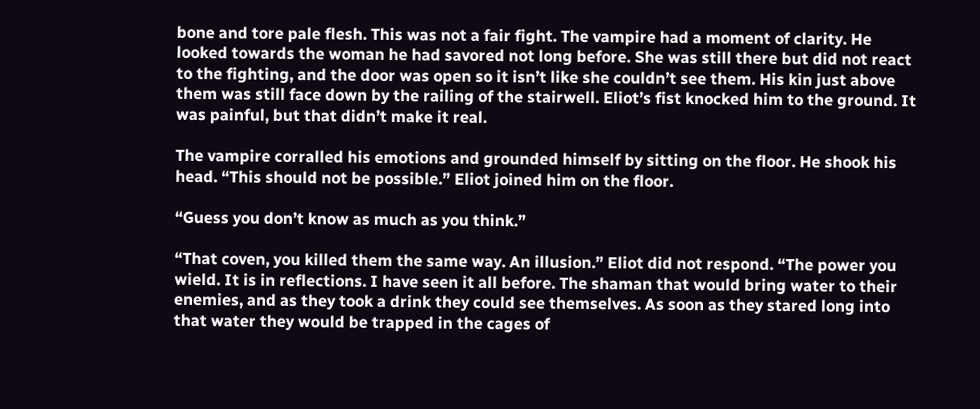bone and tore pale flesh. This was not a fair fight. The vampire had a moment of clarity. He looked towards the woman he had savored not long before. She was still there but did not react to the fighting, and the door was open so it isn’t like she couldn’t see them. His kin just above them was still face down by the railing of the stairwell. Eliot’s fist knocked him to the ground. It was painful, but that didn’t make it real.

The vampire corralled his emotions and grounded himself by sitting on the floor. He shook his head. “This should not be possible.” Eliot joined him on the floor.

“Guess you don’t know as much as you think.”

“That coven, you killed them the same way. An illusion.” Eliot did not respond. “The power you wield. It is in reflections. I have seen it all before. The shaman that would bring water to their enemies, and as they took a drink they could see themselves. As soon as they stared long into that water they would be trapped in the cages of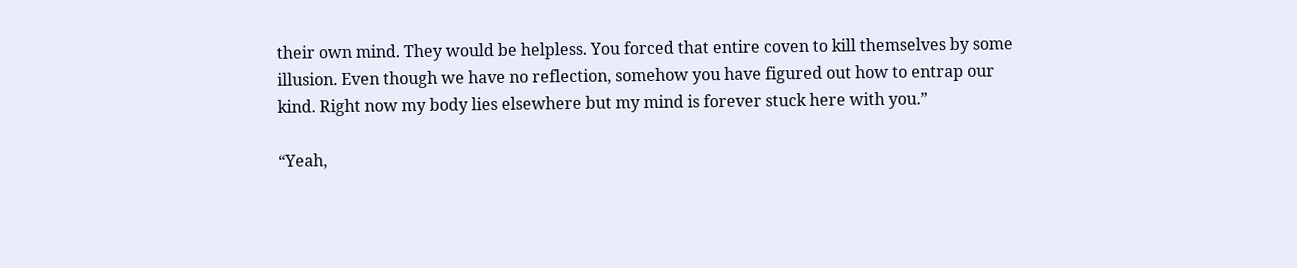their own mind. They would be helpless. You forced that entire coven to kill themselves by some illusion. Even though we have no reflection, somehow you have figured out how to entrap our kind. Right now my body lies elsewhere but my mind is forever stuck here with you.”

“Yeah,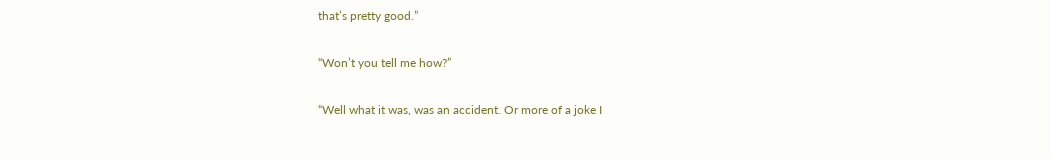that’s pretty good.”

“Won’t you tell me how?”

“Well what it was, was an accident. Or more of a joke I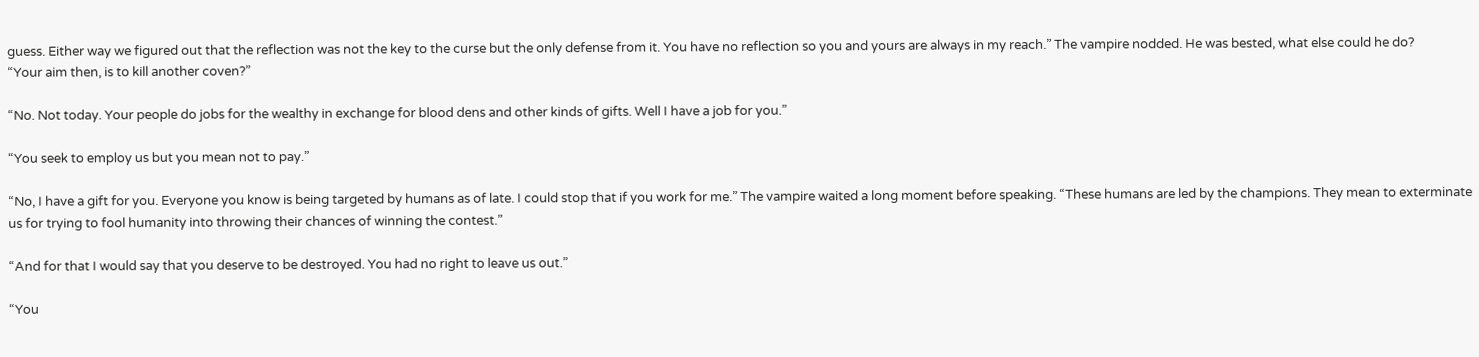guess. Either way we figured out that the reflection was not the key to the curse but the only defense from it. You have no reflection so you and yours are always in my reach.” The vampire nodded. He was bested, what else could he do?
“Your aim then, is to kill another coven?”

“No. Not today. Your people do jobs for the wealthy in exchange for blood dens and other kinds of gifts. Well I have a job for you.”

“You seek to employ us but you mean not to pay.”

“No, I have a gift for you. Everyone you know is being targeted by humans as of late. I could stop that if you work for me.” The vampire waited a long moment before speaking. “These humans are led by the champions. They mean to exterminate us for trying to fool humanity into throwing their chances of winning the contest.”

“And for that I would say that you deserve to be destroyed. You had no right to leave us out.”

“You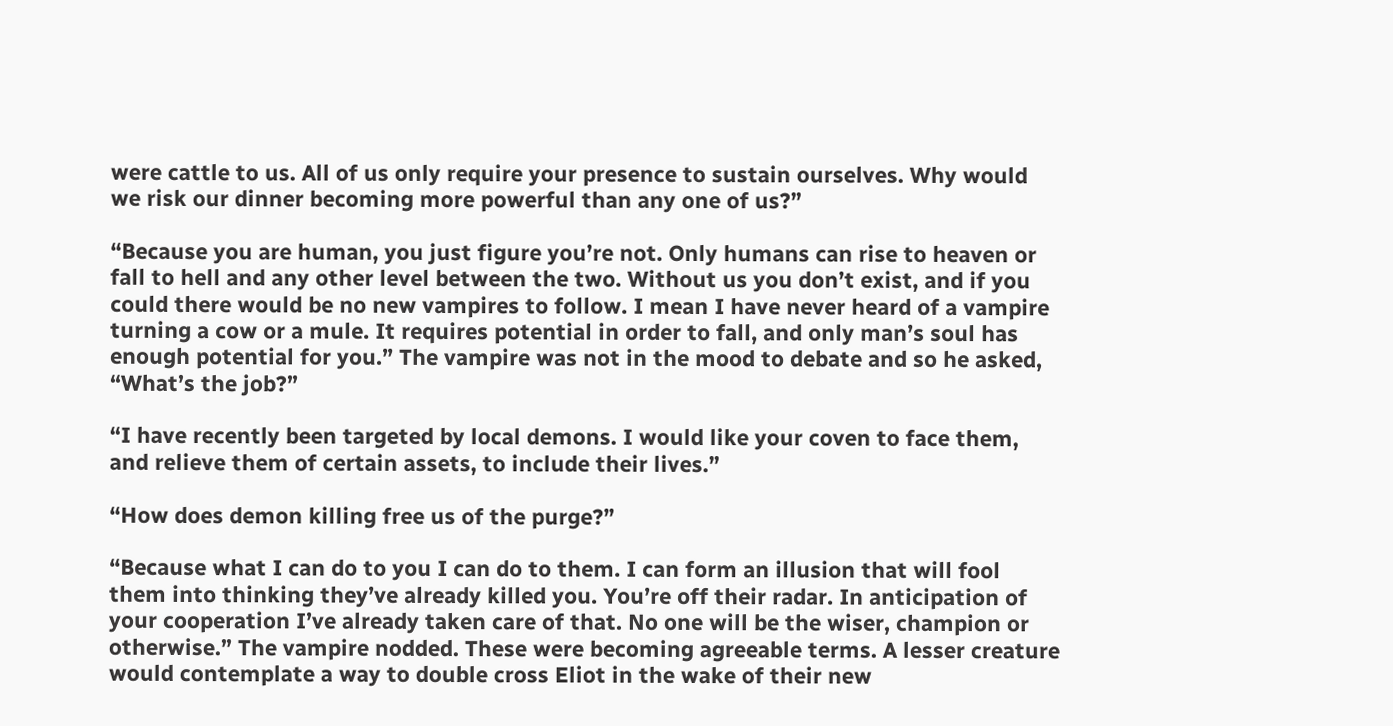were cattle to us. All of us only require your presence to sustain ourselves. Why would we risk our dinner becoming more powerful than any one of us?”

“Because you are human, you just figure you’re not. Only humans can rise to heaven or fall to hell and any other level between the two. Without us you don’t exist, and if you could there would be no new vampires to follow. I mean I have never heard of a vampire turning a cow or a mule. It requires potential in order to fall, and only man’s soul has enough potential for you.” The vampire was not in the mood to debate and so he asked, “What’s the job?”

“I have recently been targeted by local demons. I would like your coven to face them, and relieve them of certain assets, to include their lives.”

“How does demon killing free us of the purge?”

“Because what I can do to you I can do to them. I can form an illusion that will fool them into thinking they’ve already killed you. You’re off their radar. In anticipation of your cooperation I’ve already taken care of that. No one will be the wiser, champion or otherwise.” The vampire nodded. These were becoming agreeable terms. A lesser creature would contemplate a way to double cross Eliot in the wake of their new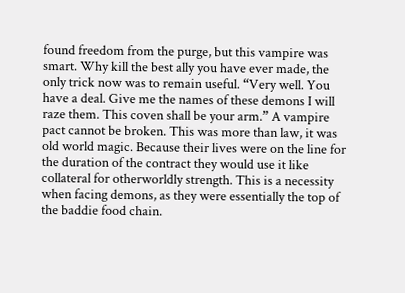found freedom from the purge, but this vampire was smart. Why kill the best ally you have ever made, the only trick now was to remain useful. “Very well. You have a deal. Give me the names of these demons I will raze them. This coven shall be your arm.” A vampire pact cannot be broken. This was more than law, it was old world magic. Because their lives were on the line for the duration of the contract they would use it like collateral for otherworldly strength. This is a necessity when facing demons, as they were essentially the top of the baddie food chain.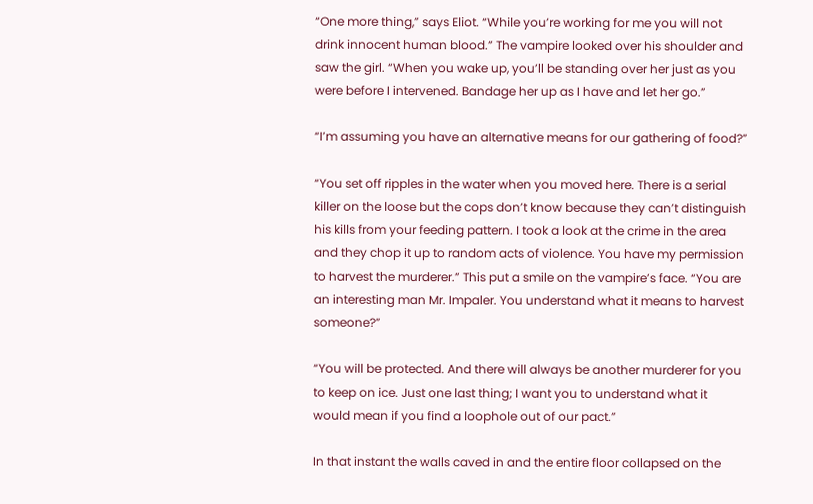“One more thing,” says Eliot. “While you’re working for me you will not drink innocent human blood.” The vampire looked over his shoulder and saw the girl. “When you wake up, you’ll be standing over her just as you were before I intervened. Bandage her up as I have and let her go.”

“I’m assuming you have an alternative means for our gathering of food?”

“You set off ripples in the water when you moved here. There is a serial killer on the loose but the cops don’t know because they can’t distinguish his kills from your feeding pattern. I took a look at the crime in the area and they chop it up to random acts of violence. You have my permission to harvest the murderer.” This put a smile on the vampire’s face. “You are an interesting man Mr. Impaler. You understand what it means to harvest someone?”

“You will be protected. And there will always be another murderer for you to keep on ice. Just one last thing; I want you to understand what it would mean if you find a loophole out of our pact.”

In that instant the walls caved in and the entire floor collapsed on the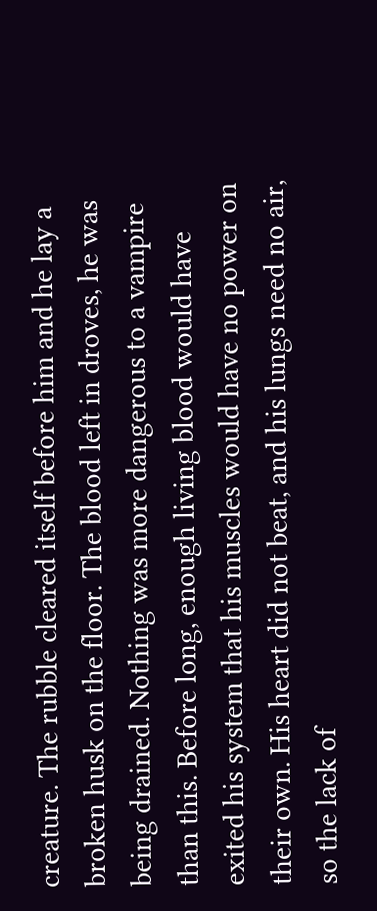creature. The rubble cleared itself before him and he lay a broken husk on the floor. The blood left in droves, he was being drained. Nothing was more dangerous to a vampire than this. Before long, enough living blood would have exited his system that his muscles would have no power on their own. His heart did not beat, and his lungs need no air, so the lack of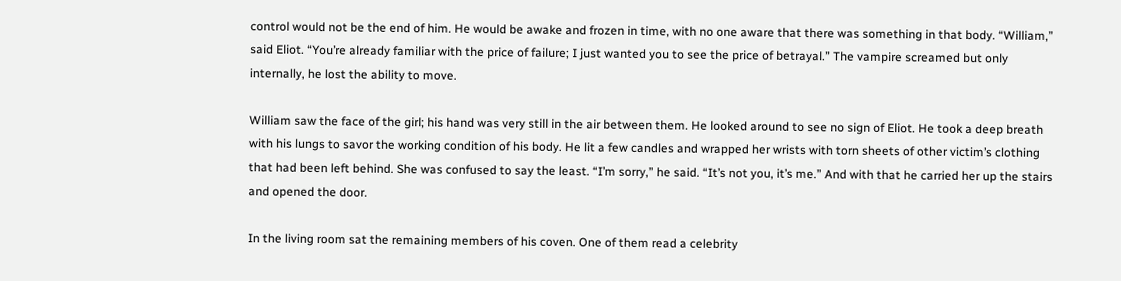control would not be the end of him. He would be awake and frozen in time, with no one aware that there was something in that body. “William,” said Eliot. “You’re already familiar with the price of failure; I just wanted you to see the price of betrayal.” The vampire screamed but only internally, he lost the ability to move.

William saw the face of the girl; his hand was very still in the air between them. He looked around to see no sign of Eliot. He took a deep breath with his lungs to savor the working condition of his body. He lit a few candles and wrapped her wrists with torn sheets of other victim’s clothing that had been left behind. She was confused to say the least. “I’m sorry,” he said. “It’s not you, it’s me.” And with that he carried her up the stairs and opened the door.

In the living room sat the remaining members of his coven. One of them read a celebrity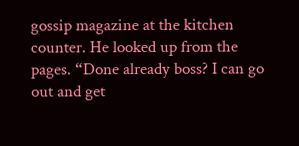gossip magazine at the kitchen counter. He looked up from the pages. “Done already boss? I can go out and get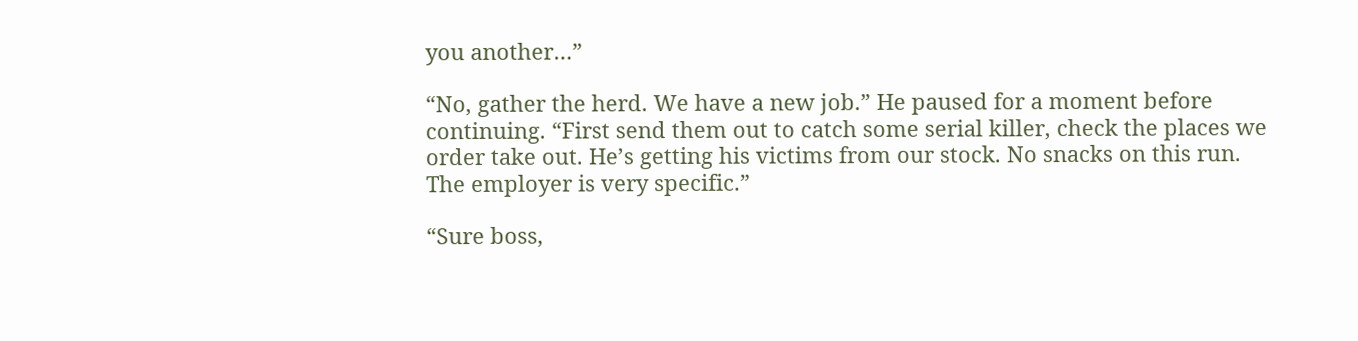you another…”

“No, gather the herd. We have a new job.” He paused for a moment before continuing. “First send them out to catch some serial killer, check the places we order take out. He’s getting his victims from our stock. No snacks on this run. The employer is very specific.”

“Sure boss,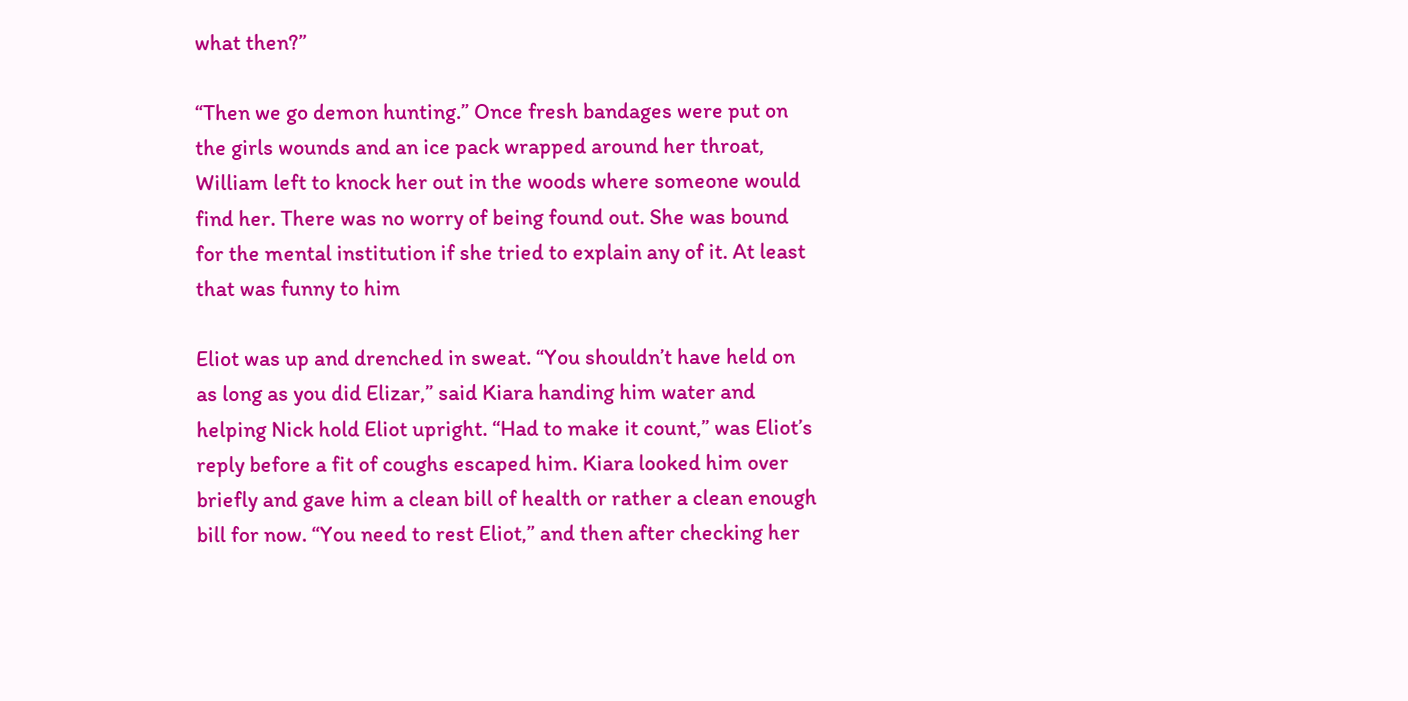what then?”

“Then we go demon hunting.” Once fresh bandages were put on the girls wounds and an ice pack wrapped around her throat, William left to knock her out in the woods where someone would find her. There was no worry of being found out. She was bound for the mental institution if she tried to explain any of it. At least that was funny to him

Eliot was up and drenched in sweat. “You shouldn’t have held on as long as you did Elizar,” said Kiara handing him water and helping Nick hold Eliot upright. “Had to make it count,” was Eliot’s reply before a fit of coughs escaped him. Kiara looked him over briefly and gave him a clean bill of health or rather a clean enough bill for now. “You need to rest Eliot,” and then after checking her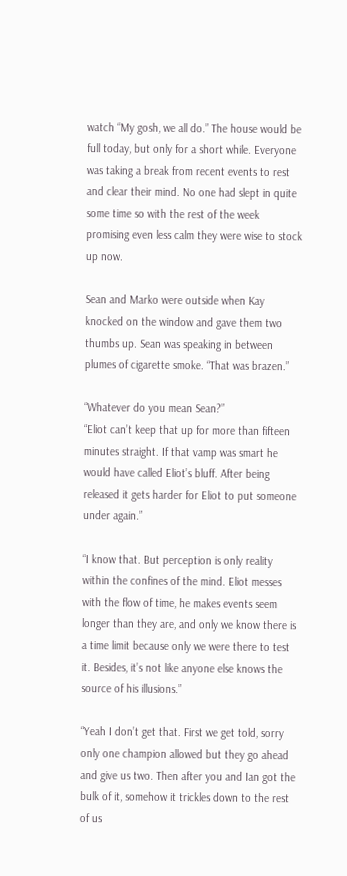watch “My gosh, we all do.” The house would be full today, but only for a short while. Everyone was taking a break from recent events to rest and clear their mind. No one had slept in quite some time so with the rest of the week promising even less calm they were wise to stock up now.

Sean and Marko were outside when Kay knocked on the window and gave them two thumbs up. Sean was speaking in between plumes of cigarette smoke. “That was brazen.”

“Whatever do you mean Sean?”
“Eliot can’t keep that up for more than fifteen minutes straight. If that vamp was smart he would have called Eliot’s bluff. After being released it gets harder for Eliot to put someone under again.”

“I know that. But perception is only reality within the confines of the mind. Eliot messes with the flow of time, he makes events seem longer than they are, and only we know there is a time limit because only we were there to test it. Besides, it’s not like anyone else knows the source of his illusions.”

“Yeah I don’t get that. First we get told, sorry only one champion allowed but they go ahead and give us two. Then after you and Ian got the bulk of it, somehow it trickles down to the rest of us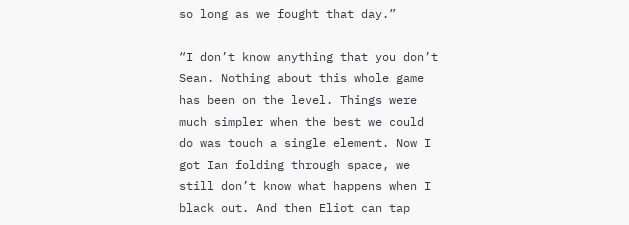so long as we fought that day.”

“I don’t know anything that you don’t Sean. Nothing about this whole game has been on the level. Things were much simpler when the best we could do was touch a single element. Now I got Ian folding through space, we still don’t know what happens when I black out. And then Eliot can tap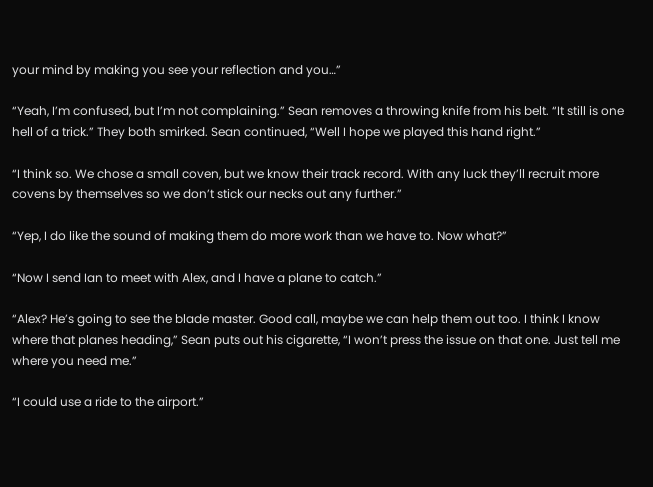your mind by making you see your reflection and you…”

“Yeah, I’m confused, but I’m not complaining.” Sean removes a throwing knife from his belt. “It still is one hell of a trick.” They both smirked. Sean continued, “Well I hope we played this hand right.”

“I think so. We chose a small coven, but we know their track record. With any luck they’ll recruit more covens by themselves so we don’t stick our necks out any further.”

“Yep, I do like the sound of making them do more work than we have to. Now what?”

“Now I send Ian to meet with Alex, and I have a plane to catch.”

“Alex? He’s going to see the blade master. Good call, maybe we can help them out too. I think I know where that planes heading,” Sean puts out his cigarette, “I won’t press the issue on that one. Just tell me where you need me.”

“I could use a ride to the airport.”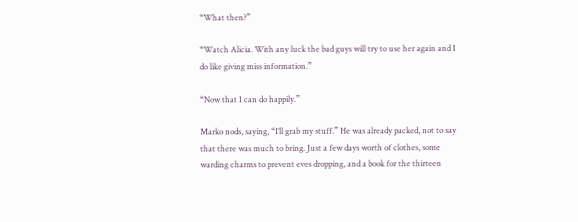“What then?”

“Watch Alicia. With any luck the bad guys will try to use her again and I do like giving miss information.”

“Now that I can do happily.”

Marko nods, saying, “I’ll grab my stuff.” He was already packed, not to say that there was much to bring. Just a few days worth of clothes, some warding charms to prevent eves dropping, and a book for the thirteen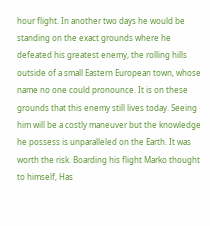hour flight. In another two days he would be standing on the exact grounds where he defeated his greatest enemy, the rolling hills outside of a small Eastern European town, whose name no one could pronounce. It is on these grounds that this enemy still lives today. Seeing him will be a costly maneuver but the knowledge he possess is unparalleled on the Earth. It was worth the risk. Boarding his flight Marko thought to himself, Has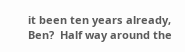it been ten years already, Ben?  Half way around the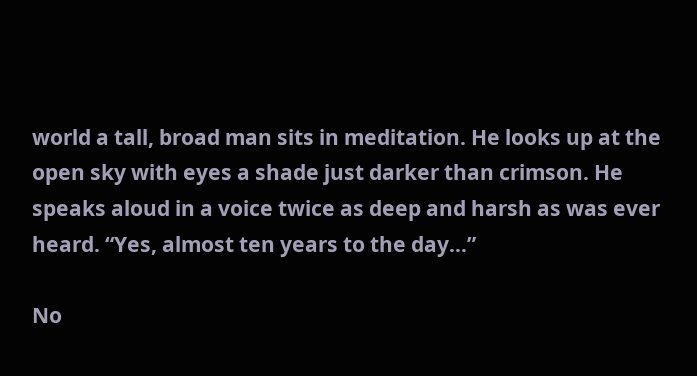world a tall, broad man sits in meditation. He looks up at the open sky with eyes a shade just darker than crimson. He speaks aloud in a voice twice as deep and harsh as was ever heard. “Yes, almost ten years to the day…”

No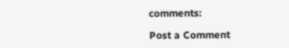comments:

Post a Comment